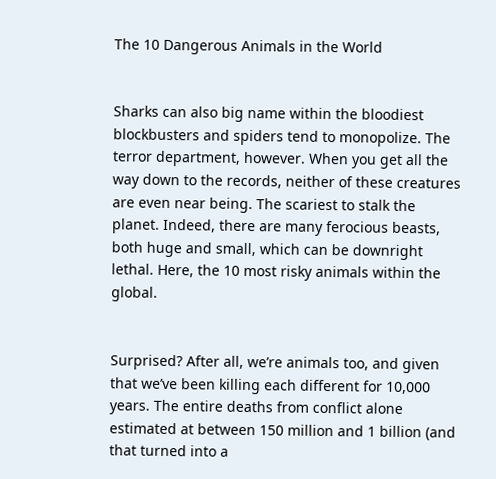The 10 Dangerous Animals in the World


Sharks can also big name within the bloodiest blockbusters and spiders tend to monopolize. The terror department, however. When you get all the way down to the records, neither of these creatures are even near being. The scariest to stalk the planet. Indeed, there are many ferocious beasts, both huge and small, which can be downright lethal. Here, the 10 most risky animals within the global.


Surprised? After all, we’re animals too, and given that we’ve been killing each different for 10,000 years. The entire deaths from conflict alone estimated at between 150 million and 1 billion (and that turned into a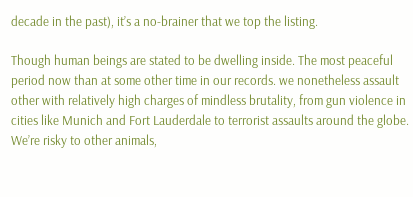decade in the past), it’s a no-brainer that we top the listing.

Though human beings are stated to be dwelling inside. The most peaceful period now than at some other time in our records. we nonetheless assault  other with relatively high charges of mindless brutality, from gun violence in cities like Munich and Fort Lauderdale to terrorist assaults around the globe. We’re risky to other animals,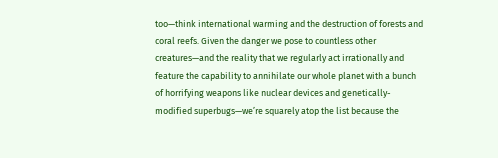too—think international warming and the destruction of forests and coral reefs. Given the danger we pose to countless other creatures—and the reality that we regularly act irrationally and feature the capability to annihilate our whole planet with a bunch of horrifying weapons like nuclear devices and genetically-modified superbugs—we’re squarely atop the list because the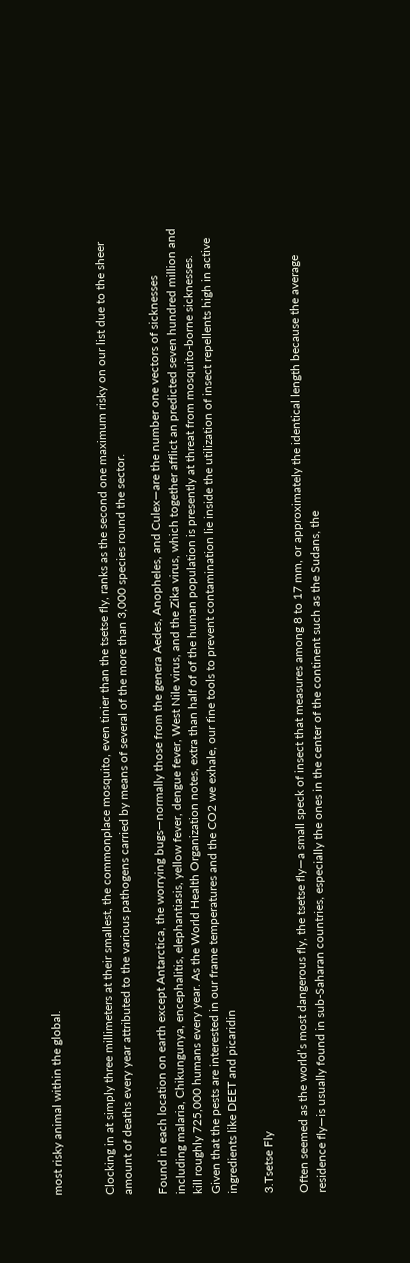most risky animal within the global.


Clocking in at simply three millimeters at their smallest, the commonplace mosquito, even tinier than the tsetse fly, ranks as the second one maximum risky on our list due to the sheer amount of deaths every year attributed to the various pathogens carried by means of several of the more than 3,000 species round the sector.

Found in each location on earth except Antarctica, the worrying bugs—normally those from the genera Aedes, Anopheles, and Culex—are the number one vectors of sicknesses including malaria, Chikungunya, encephalitis, elephantiasis, yellow fever, dengue fever, West Nile virus, and the Zika virus, which together afflict an predicted seven hundred million and kill roughly 725,000 humans every year. As the World Health Organization notes, extra than half of of the human population is presently at threat from mosquito-borne sicknesses. Given that the pests are interested in our frame temperatures and the CO2 we exhale, our fine tools to prevent contamination lie inside the utilization of insect repellents high in active ingredients like DEET and picaridin

3.Tsetse Fly

Often seemed as the world’s most dangerous fly, the tsetse fly—a small speck of insect that measures among 8 to 17 mm, or approximately the identical length because the average residence fly—is usually found in sub-Saharan countries, especially the ones in the center of the continent such as the Sudans, the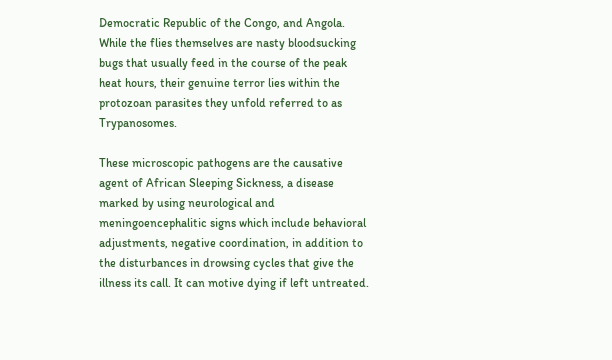Democratic Republic of the Congo, and Angola. While the flies themselves are nasty bloodsucking bugs that usually feed in the course of the peak heat hours, their genuine terror lies within the protozoan parasites they unfold referred to as Trypanosomes.

These microscopic pathogens are the causative agent of African Sleeping Sickness, a disease marked by using neurological and meningoencephalitic signs which include behavioral adjustments, negative coordination, in addition to the disturbances in drowsing cycles that give the illness its call. It can motive dying if left untreated.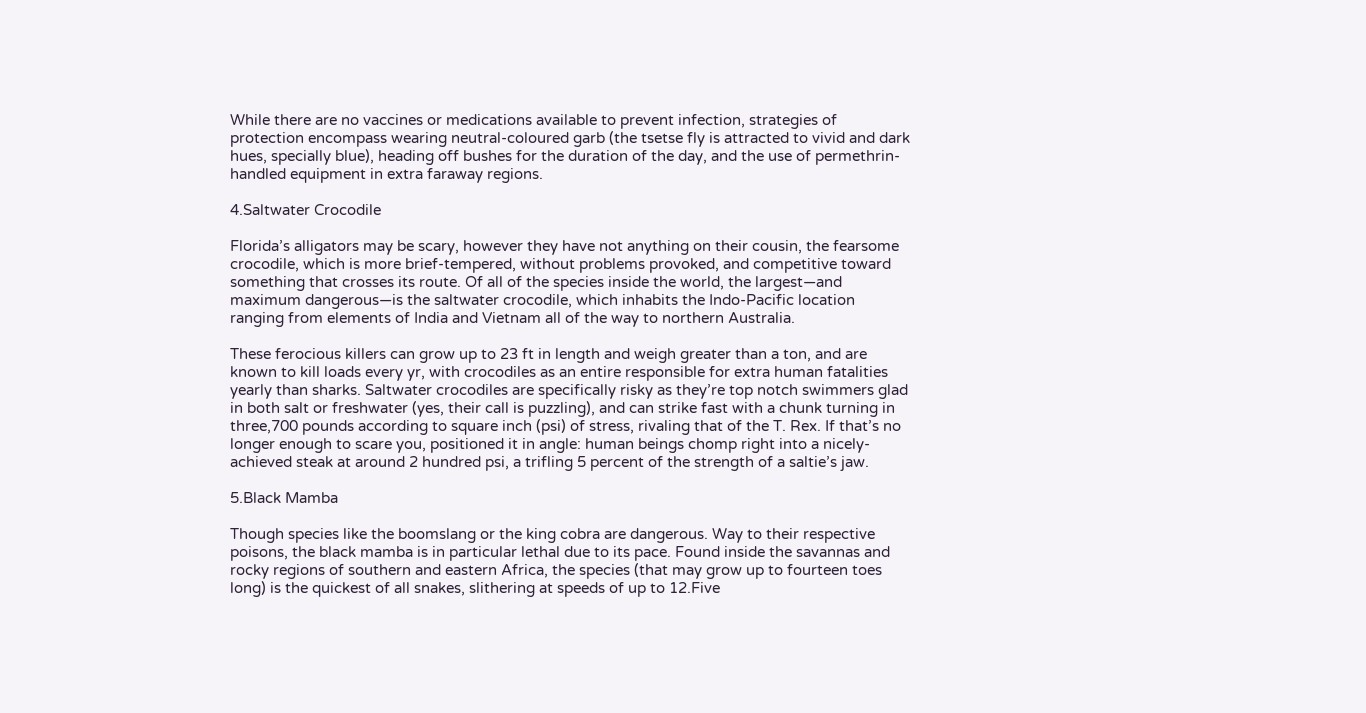While there are no vaccines or medications available to prevent infection, strategies of protection encompass wearing neutral-coloured garb (the tsetse fly is attracted to vivid and dark hues, specially blue), heading off bushes for the duration of the day, and the use of permethrin-handled equipment in extra faraway regions.

4.Saltwater Crocodile

Florida’s alligators may be scary, however they have not anything on their cousin, the fearsome crocodile, which is more brief-tempered, without problems provoked, and competitive toward something that crosses its route. Of all of the species inside the world, the largest—and maximum dangerous—is the saltwater crocodile, which inhabits the Indo-Pacific location ranging from elements of India and Vietnam all of the way to northern Australia.

These ferocious killers can grow up to 23 ft in length and weigh greater than a ton, and are known to kill loads every yr, with crocodiles as an entire responsible for extra human fatalities yearly than sharks. Saltwater crocodiles are specifically risky as they’re top notch swimmers glad in both salt or freshwater (yes, their call is puzzling), and can strike fast with a chunk turning in three,700 pounds according to square inch (psi) of stress, rivaling that of the T. Rex. If that’s no longer enough to scare you, positioned it in angle: human beings chomp right into a nicely-achieved steak at around 2 hundred psi, a trifling 5 percent of the strength of a saltie’s jaw.

5.Black Mamba

Though species like the boomslang or the king cobra are dangerous. Way to their respective poisons, the black mamba is in particular lethal due to its pace. Found inside the savannas and rocky regions of southern and eastern Africa, the species (that may grow up to fourteen toes long) is the quickest of all snakes, slithering at speeds of up to 12.Five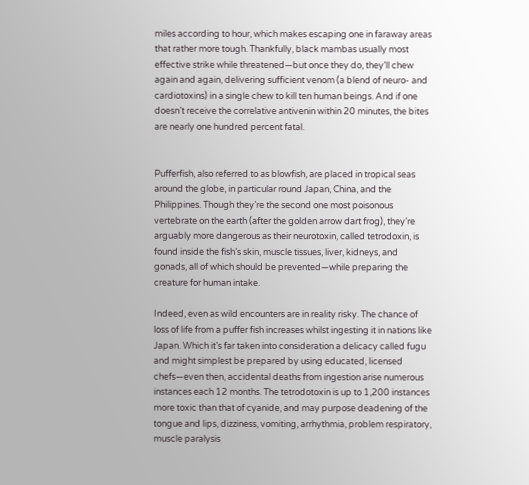miles according to hour, which makes escaping one in faraway areas that rather more tough. Thankfully, black mambas usually most effective strike while threatened—but once they do, they’ll chew again and again, delivering sufficient venom (a blend of neuro- and cardiotoxins) in a single chew to kill ten human beings. And if one doesn’t receive the correlative antivenin within 20 minutes, the bites are nearly one hundred percent fatal.


Pufferfish, also referred to as blowfish, are placed in tropical seas around the globe, in particular round Japan, China, and the Philippines. Though they’re the second one most poisonous vertebrate on the earth (after the golden arrow dart frog), they’re arguably more dangerous as their neurotoxin, called tetrodoxin, is found inside the fish’s skin, muscle tissues, liver, kidneys, and gonads, all of which should be prevented—while preparing the creature for human intake.

Indeed, even as wild encounters are in reality risky. The chance of loss of life from a puffer fish increases whilst ingesting it in nations like Japan. Which it’s far taken into consideration a delicacy called fugu and might simplest be prepared by using educated, licensed chefs—even then, accidental deaths from ingestion arise numerous instances each 12 months. The tetrodotoxin is up to 1,200 instances more toxic than that of cyanide, and may purpose deadening of the tongue and lips, dizziness, vomiting, arrhythmia, problem respiratory, muscle paralysis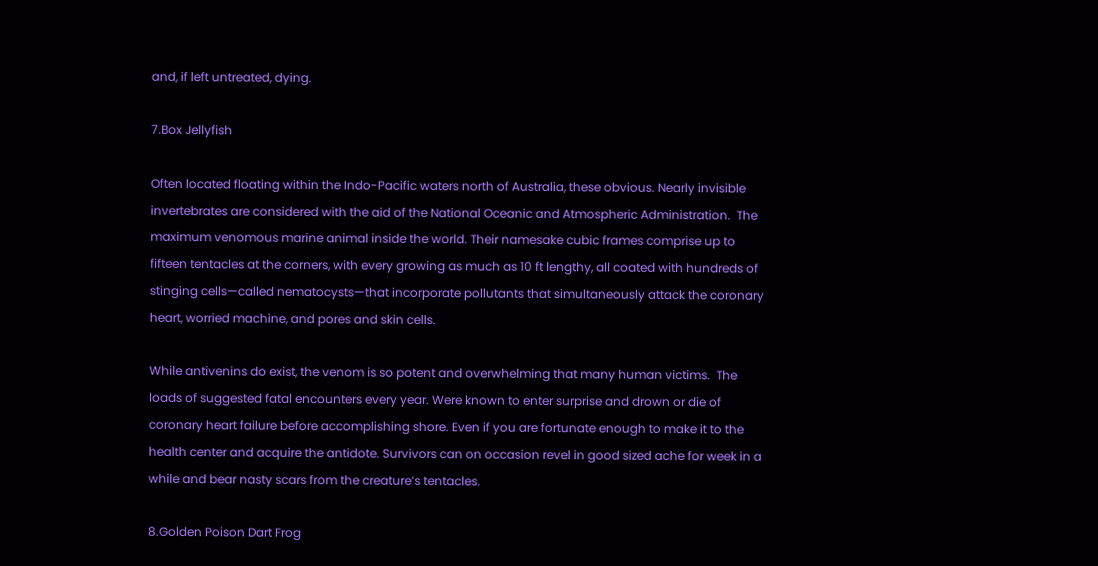and, if left untreated, dying.

7.Box Jellyfish

Often located floating within the Indo-Pacific waters north of Australia, these obvious. Nearly invisible invertebrates are considered with the aid of the National Oceanic and Atmospheric Administration.  The maximum venomous marine animal inside the world. Their namesake cubic frames comprise up to fifteen tentacles at the corners, with every growing as much as 10 ft lengthy, all coated with hundreds of stinging cells—called nematocysts—that incorporate pollutants that simultaneously attack the coronary heart, worried machine, and pores and skin cells.

While antivenins do exist, the venom is so potent and overwhelming that many human victims.  The loads of suggested fatal encounters every year. Were known to enter surprise and drown or die of coronary heart failure before accomplishing shore. Even if you are fortunate enough to make it to the health center and acquire the antidote. Survivors can on occasion revel in good sized ache for week in a while and bear nasty scars from the creature’s tentacles.

8.Golden Poison Dart Frog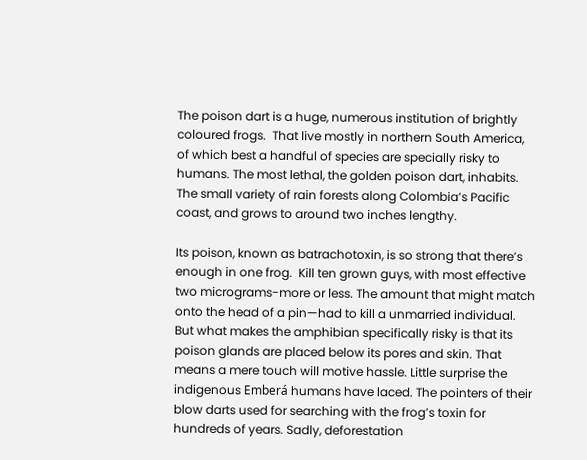The poison dart is a huge, numerous institution of brightly coloured frogs.  That live mostly in northern South America, of which best a handful of species are specially risky to humans. The most lethal, the golden poison dart, inhabits. The small variety of rain forests along Colombia’s Pacific coast, and grows to around two inches lengthy.

Its poison, known as batrachotoxin, is so strong that there’s enough in one frog.  Kill ten grown guys, with most effective two micrograms-more or less. The amount that might match onto the head of a pin—had to kill a unmarried individual. But what makes the amphibian specifically risky is that its poison glands are placed below its pores and skin. That means a mere touch will motive hassle. Little surprise the indigenous Emberá humans have laced. The pointers of their blow darts used for searching with the frog’s toxin for hundreds of years. Sadly, deforestation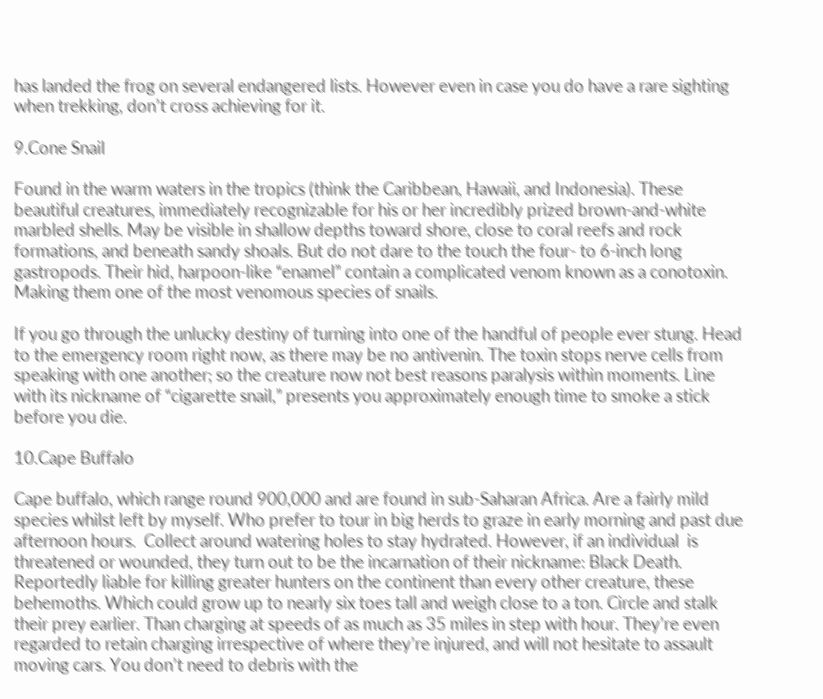has landed the frog on several endangered lists. However even in case you do have a rare sighting when trekking, don’t cross achieving for it.

9.Cone Snail

Found in the warm waters in the tropics (think the Caribbean, Hawaii, and Indonesia). These beautiful creatures, immediately recognizable for his or her incredibly prized brown-and-white marbled shells. May be visible in shallow depths toward shore, close to coral reefs and rock formations, and beneath sandy shoals. But do not dare to the touch the four- to 6-inch long gastropods. Their hid, harpoon-like “enamel” contain a complicated venom known as a conotoxin. Making them one of the most venomous species of snails.

If you go through the unlucky destiny of turning into one of the handful of people ever stung. Head to the emergency room right now, as there may be no antivenin. The toxin stops nerve cells from speaking with one another; so the creature now not best reasons paralysis within moments. Line with its nickname of “cigarette snail,” presents you approximately enough time to smoke a stick before you die.

10.Cape Buffalo

Cape buffalo, which range round 900,000 and are found in sub-Saharan Africa. Are a fairly mild species whilst left by myself. Who prefer to tour in big herds to graze in early morning and past due afternoon hours.  Collect around watering holes to stay hydrated. However, if an individual  is threatened or wounded, they turn out to be the incarnation of their nickname: Black Death. Reportedly liable for killing greater hunters on the continent than every other creature, these behemoths. Which could grow up to nearly six toes tall and weigh close to a ton. Circle and stalk their prey earlier. Than charging at speeds of as much as 35 miles in step with hour. They’re even regarded to retain charging irrespective of where they’re injured, and will not hesitate to assault moving cars. You don’t need to debris with the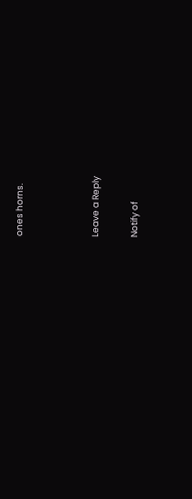ones horns.



Leave a Reply

Notify of